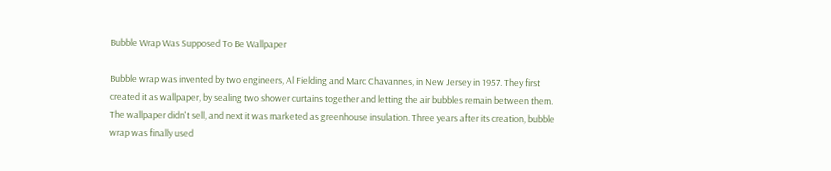Bubble Wrap Was Supposed To Be Wallpaper

Bubble wrap was invented by two engineers, Al Fielding and Marc Chavannes, in New Jersey in 1957. They first created it as wallpaper, by sealing two shower curtains together and letting the air bubbles remain between them. The wallpaper didn't sell, and next it was marketed as greenhouse insulation. Three years after its creation, bubble wrap was finally used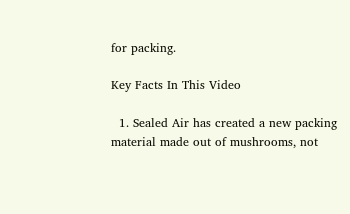for packing.

Key Facts In This Video

  1. Sealed Air has created a new packing material made out of mushrooms, not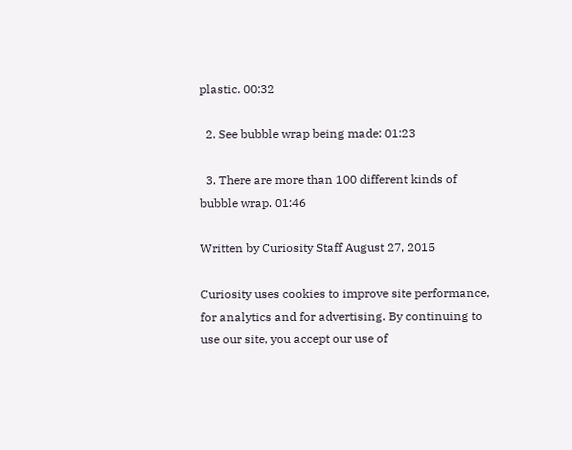plastic. 00:32

  2. See bubble wrap being made: 01:23

  3. There are more than 100 different kinds of bubble wrap. 01:46

Written by Curiosity Staff August 27, 2015

Curiosity uses cookies to improve site performance, for analytics and for advertising. By continuing to use our site, you accept our use of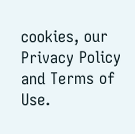cookies, our Privacy Policy and Terms of Use.